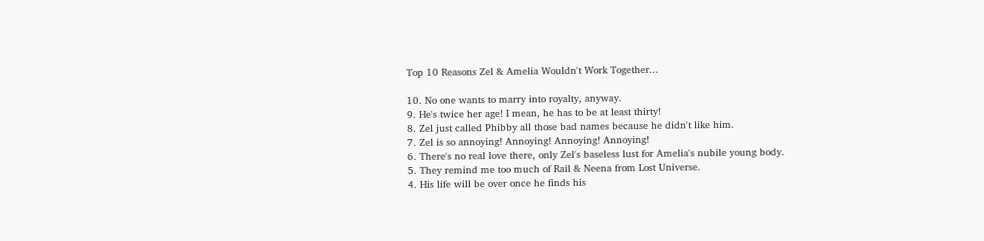Top 10 Reasons Zel & Amelia Wouldn't Work Together...

10. No one wants to marry into royalty, anyway.
9. He's twice her age! I mean, he has to be at least thirty!
8. Zel just called Phibby all those bad names because he didn't like him.
7. Zel is so annoying! Annoying! Annoying! Annoying!
6. There's no real love there, only Zel's baseless lust for Amelia's nubile young body.
5. They remind me too much of Rail & Neena from Lost Universe.
4. His life will be over once he finds his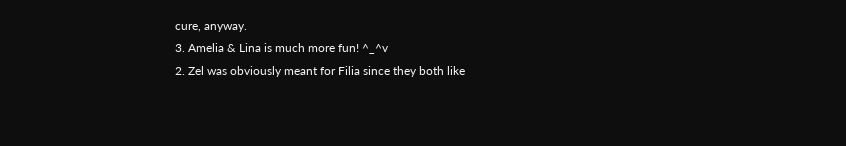cure, anyway.
3. Amelia & Lina is much more fun! ^_^v
2. Zel was obviously meant for Filia since they both like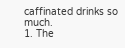caffinated drinks so much.
1. The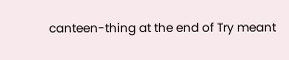canteen-thing at the end of Try meant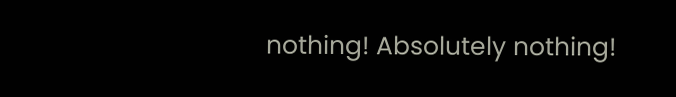nothing! Absolutely nothing!